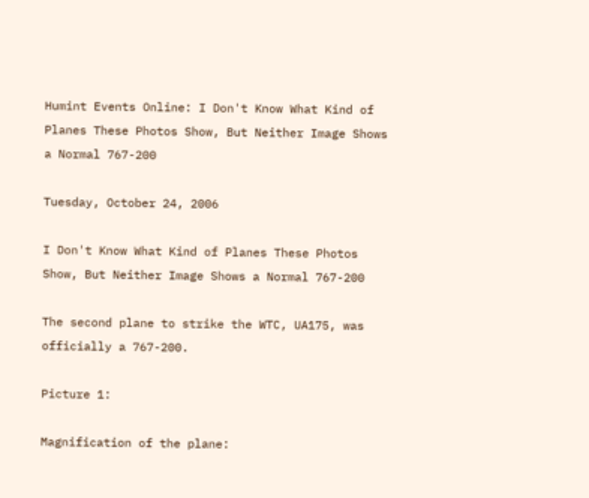Humint Events Online: I Don't Know What Kind of Planes These Photos Show, But Neither Image Shows a Normal 767-200

Tuesday, October 24, 2006

I Don't Know What Kind of Planes These Photos Show, But Neither Image Shows a Normal 767-200

The second plane to strike the WTC, UA175, was officially a 767-200.

Picture 1:

Magnification of the plane: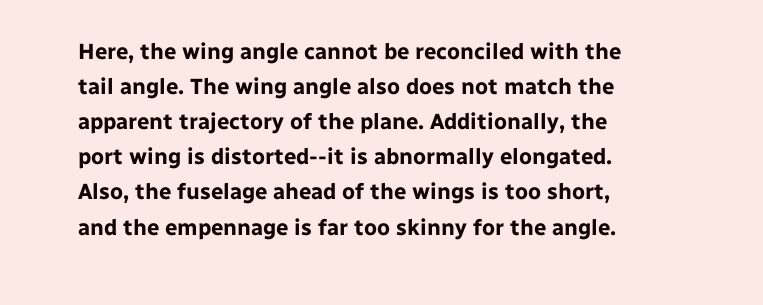Here, the wing angle cannot be reconciled with the tail angle. The wing angle also does not match the apparent trajectory of the plane. Additionally, the port wing is distorted--it is abnormally elongated. Also, the fuselage ahead of the wings is too short, and the empennage is far too skinny for the angle.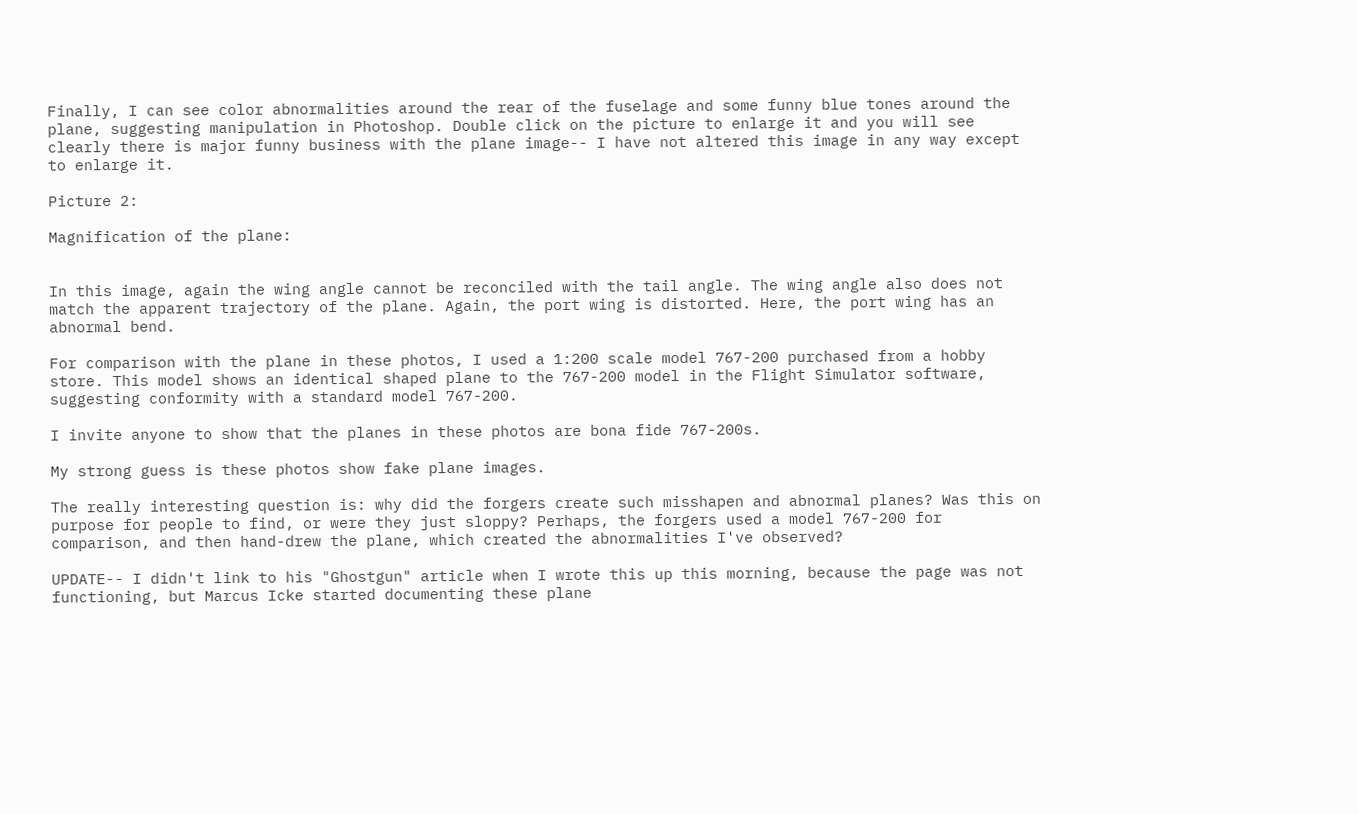Finally, I can see color abnormalities around the rear of the fuselage and some funny blue tones around the plane, suggesting manipulation in Photoshop. Double click on the picture to enlarge it and you will see clearly there is major funny business with the plane image-- I have not altered this image in any way except to enlarge it.

Picture 2:

Magnification of the plane:


In this image, again the wing angle cannot be reconciled with the tail angle. The wing angle also does not match the apparent trajectory of the plane. Again, the port wing is distorted. Here, the port wing has an abnormal bend.

For comparison with the plane in these photos, I used a 1:200 scale model 767-200 purchased from a hobby store. This model shows an identical shaped plane to the 767-200 model in the Flight Simulator software, suggesting conformity with a standard model 767-200.

I invite anyone to show that the planes in these photos are bona fide 767-200s.

My strong guess is these photos show fake plane images.

The really interesting question is: why did the forgers create such misshapen and abnormal planes? Was this on purpose for people to find, or were they just sloppy? Perhaps, the forgers used a model 767-200 for comparison, and then hand-drew the plane, which created the abnormalities I've observed?

UPDATE-- I didn't link to his "Ghostgun" article when I wrote this up this morning, because the page was not functioning, but Marcus Icke started documenting these plane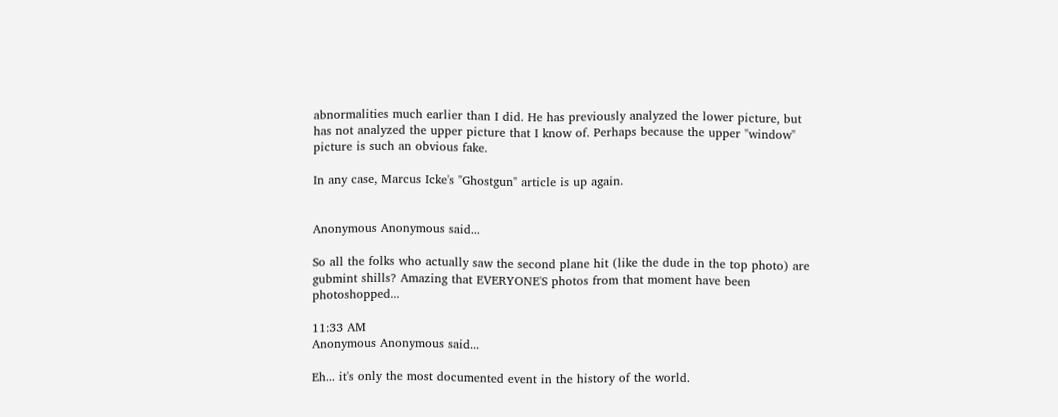abnormalities much earlier than I did. He has previously analyzed the lower picture, but has not analyzed the upper picture that I know of. Perhaps because the upper "window" picture is such an obvious fake.

In any case, Marcus Icke's "Ghostgun" article is up again.


Anonymous Anonymous said...

So all the folks who actually saw the second plane hit (like the dude in the top photo) are gubmint shills? Amazing that EVERYONE'S photos from that moment have been photoshopped...

11:33 AM
Anonymous Anonymous said...

Eh... it's only the most documented event in the history of the world.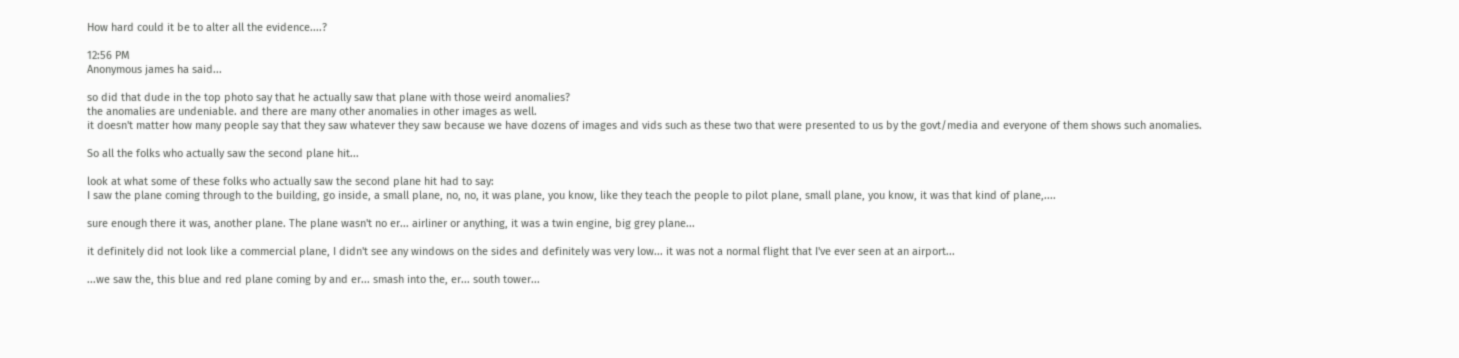How hard could it be to alter all the evidence....?

12:56 PM
Anonymous james ha said...

so did that dude in the top photo say that he actually saw that plane with those weird anomalies?
the anomalies are undeniable. and there are many other anomalies in other images as well.
it doesn't matter how many people say that they saw whatever they saw because we have dozens of images and vids such as these two that were presented to us by the govt/media and everyone of them shows such anomalies.

So all the folks who actually saw the second plane hit...

look at what some of these folks who actually saw the second plane hit had to say:
I saw the plane coming through to the building, go inside, a small plane, no, no, it was plane, you know, like they teach the people to pilot plane, small plane, you know, it was that kind of plane,....

sure enough there it was, another plane. The plane wasn't no er... airliner or anything, it was a twin engine, big grey plane...

it definitely did not look like a commercial plane, I didn't see any windows on the sides and definitely was very low... it was not a normal flight that I've ever seen at an airport...

...we saw the, this blue and red plane coming by and er... smash into the, er... south tower...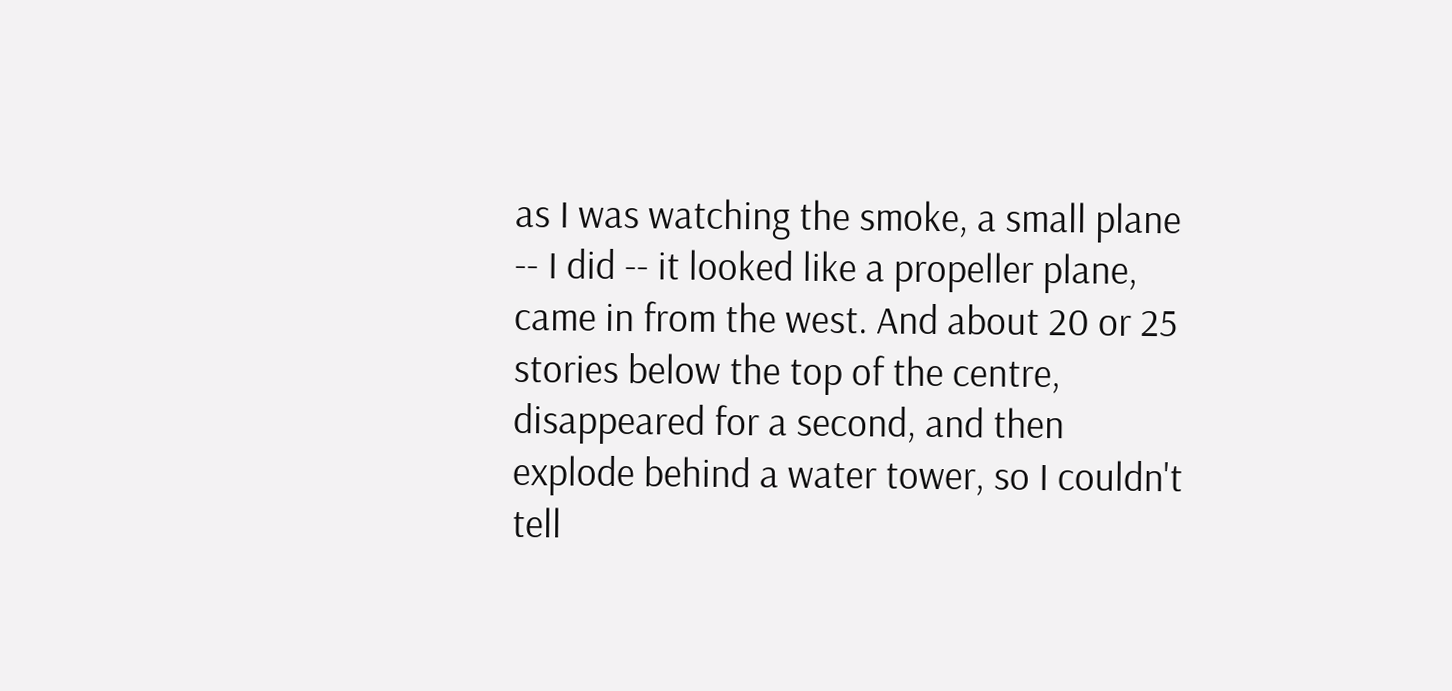as I was watching the smoke, a small plane -- I did -- it looked like a propeller plane, came in from the west. And about 20 or 25 stories below the top of the centre, disappeared for a second, and then explode behind a water tower, so I couldn't tell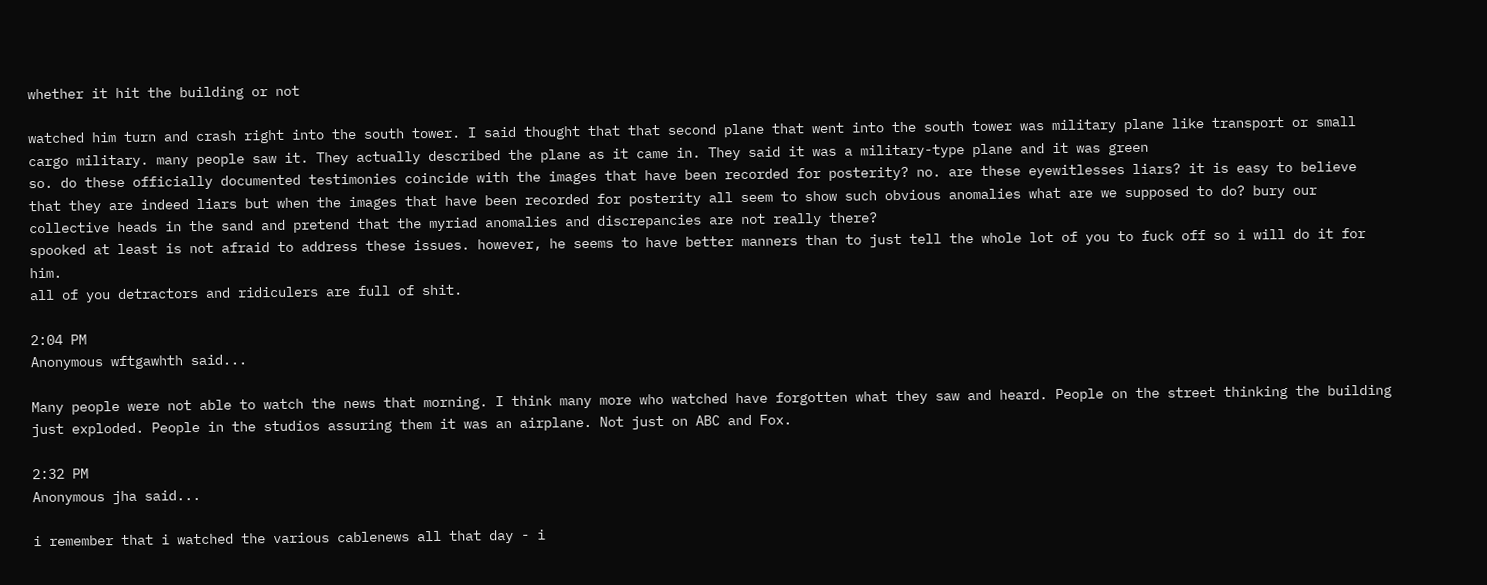whether it hit the building or not

watched him turn and crash right into the south tower. I said thought that that second plane that went into the south tower was military plane like transport or small cargo military. many people saw it. They actually described the plane as it came in. They said it was a military-type plane and it was green
so. do these officially documented testimonies coincide with the images that have been recorded for posterity? no. are these eyewitlesses liars? it is easy to believe that they are indeed liars but when the images that have been recorded for posterity all seem to show such obvious anomalies what are we supposed to do? bury our collective heads in the sand and pretend that the myriad anomalies and discrepancies are not really there?
spooked at least is not afraid to address these issues. however, he seems to have better manners than to just tell the whole lot of you to fuck off so i will do it for him.
all of you detractors and ridiculers are full of shit.

2:04 PM
Anonymous wftgawhth said...

Many people were not able to watch the news that morning. I think many more who watched have forgotten what they saw and heard. People on the street thinking the building just exploded. People in the studios assuring them it was an airplane. Not just on ABC and Fox.

2:32 PM
Anonymous jha said...

i remember that i watched the various cablenews all that day - i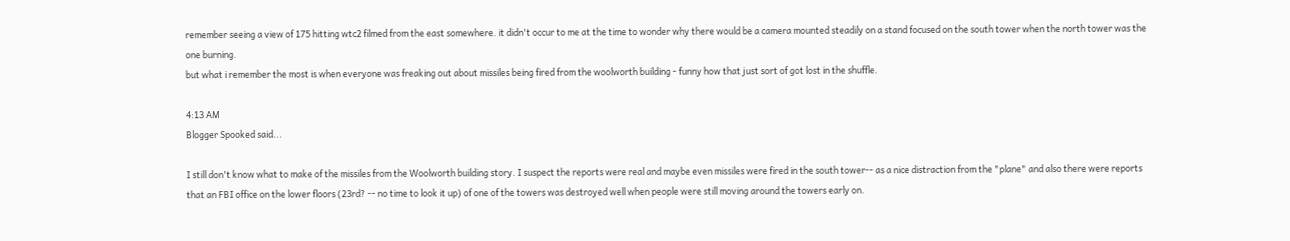remember seeing a view of 175 hitting wtc2 filmed from the east somewhere. it didn't occur to me at the time to wonder why there would be a camera mounted steadily on a stand focused on the south tower when the north tower was the one burning.
but what i remember the most is when everyone was freaking out about missiles being fired from the woolworth building - funny how that just sort of got lost in the shuffle.

4:13 AM
Blogger Spooked said...

I still don't know what to make of the missiles from the Woolworth building story. I suspect the reports were real and maybe even missiles were fired in the south tower-- as a nice distraction from the "plane" and also there were reports that an FBI office on the lower floors (23rd? -- no time to look it up) of one of the towers was destroyed well when people were still moving around the towers early on.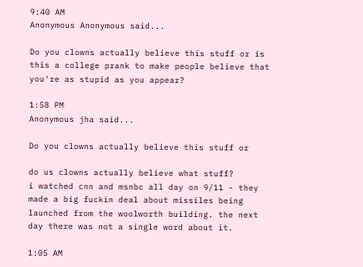9:40 AM
Anonymous Anonymous said...

Do you clowns actually believe this stuff or is this a college prank to make people believe that you're as stupid as you appear?

1:58 PM
Anonymous jha said...

Do you clowns actually believe this stuff or

do us clowns actually believe what stuff?
i watched cnn and msnbc all day on 9/11 - they made a big fuckin deal about missiles being launched from the woolworth building. the next day there was not a single word about it.

1:05 AM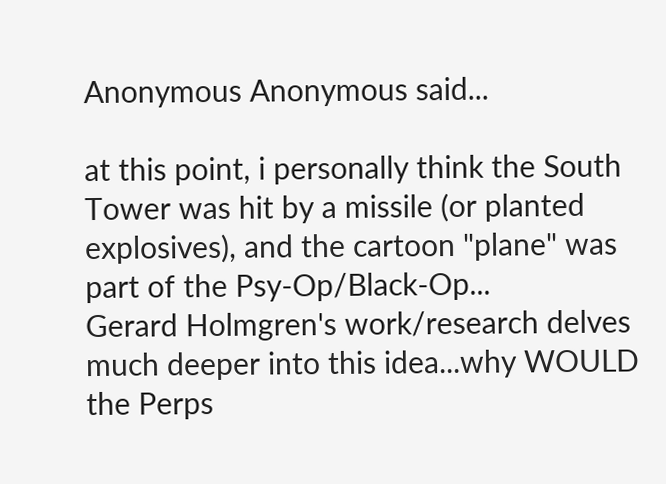Anonymous Anonymous said...

at this point, i personally think the South Tower was hit by a missile (or planted explosives), and the cartoon "plane" was part of the Psy-Op/Black-Op...
Gerard Holmgren's work/research delves much deeper into this idea...why WOULD the Perps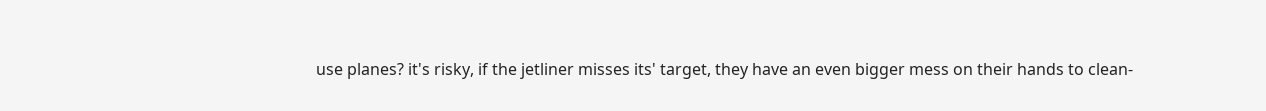use planes? it's risky, if the jetliner misses its' target, they have an even bigger mess on their hands to clean-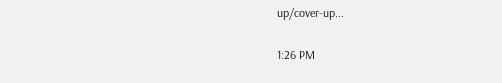up/cover-up...

1:26 PM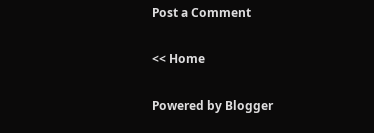Post a Comment

<< Home

Powered by Blogger